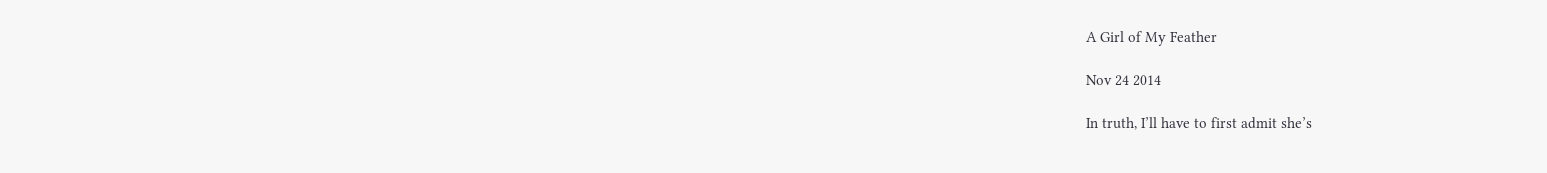A Girl of My Feather

Nov 24 2014

In truth, I’ll have to first admit she’s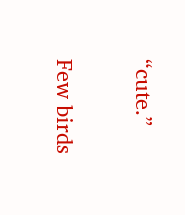“cute.”

Few birds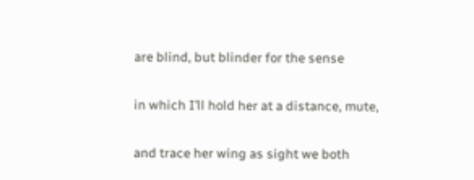are blind, but blinder for the sense

in which I’ll hold her at a distance, mute,

and trace her wing as sight we both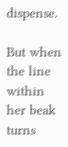dispense.

But when the line within her beak turns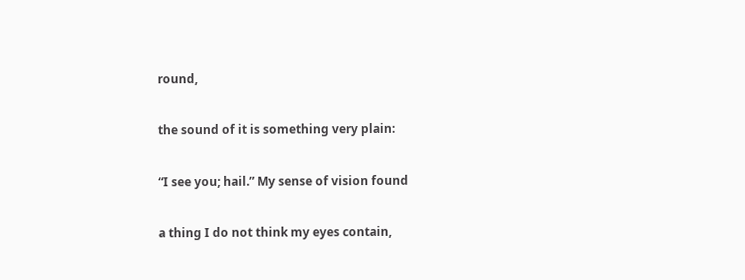round,

the sound of it is something very plain:

“I see you; hail.” My sense of vision found

a thing I do not think my eyes contain,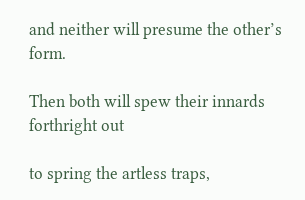and neither will presume the other’s form.

Then both will spew their innards forthright out

to spring the artless traps,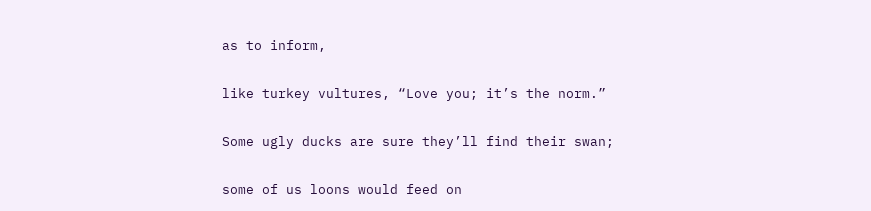as to inform,

like turkey vultures, “Love you; it’s the norm.”

Some ugly ducks are sure they’ll find their swan;

some of us loons would feed on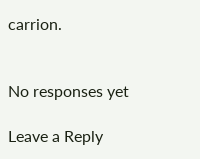carrion.


No responses yet

Leave a Reply